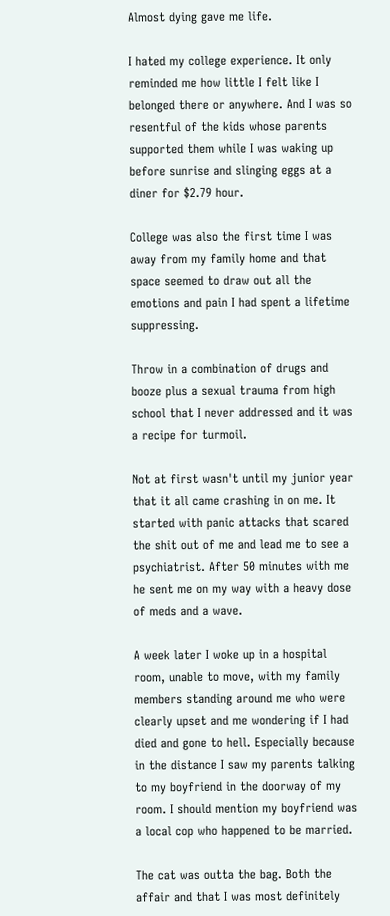Almost dying gave me life.

I hated my college experience. It only reminded me how little I felt like I belonged there or anywhere. And I was so resentful of the kids whose parents supported them while I was waking up before sunrise and slinging eggs at a diner for $2.79 hour.

College was also the first time I was away from my family home and that space seemed to draw out all the emotions and pain I had spent a lifetime suppressing.

Throw in a combination of drugs and booze plus a sexual trauma from high school that I never addressed and it was a recipe for turmoil.

Not at first wasn't until my junior year that it all came crashing in on me. It started with panic attacks that scared the shit out of me and lead me to see a psychiatrist. After 50 minutes with me he sent me on my way with a heavy dose of meds and a wave.

A week later I woke up in a hospital room, unable to move, with my family members standing around me who were clearly upset and me wondering if I had died and gone to hell. Especially because in the distance I saw my parents talking to my boyfriend in the doorway of my room. I should mention my boyfriend was a local cop who happened to be married.

The cat was outta the bag. Both the affair and that I was most definitely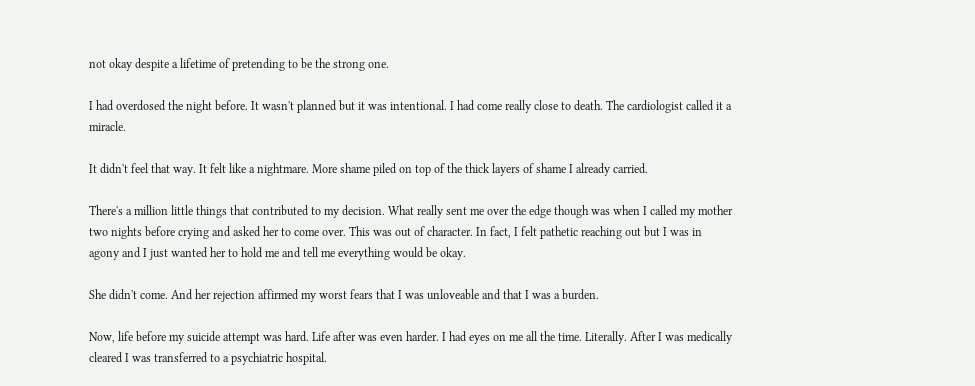not okay despite a lifetime of pretending to be the strong one.

I had overdosed the night before. It wasn't planned but it was intentional. I had come really close to death. The cardiologist called it a miracle.

It didn't feel that way. It felt like a nightmare. More shame piled on top of the thick layers of shame I already carried.

There's a million little things that contributed to my decision. What really sent me over the edge though was when I called my mother two nights before crying and asked her to come over. This was out of character. In fact, I felt pathetic reaching out but I was in agony and I just wanted her to hold me and tell me everything would be okay.

She didn't come. And her rejection affirmed my worst fears that I was unloveable and that I was a burden.

Now, life before my suicide attempt was hard. Life after was even harder. I had eyes on me all the time. Literally. After I was medically cleared I was transferred to a psychiatric hospital.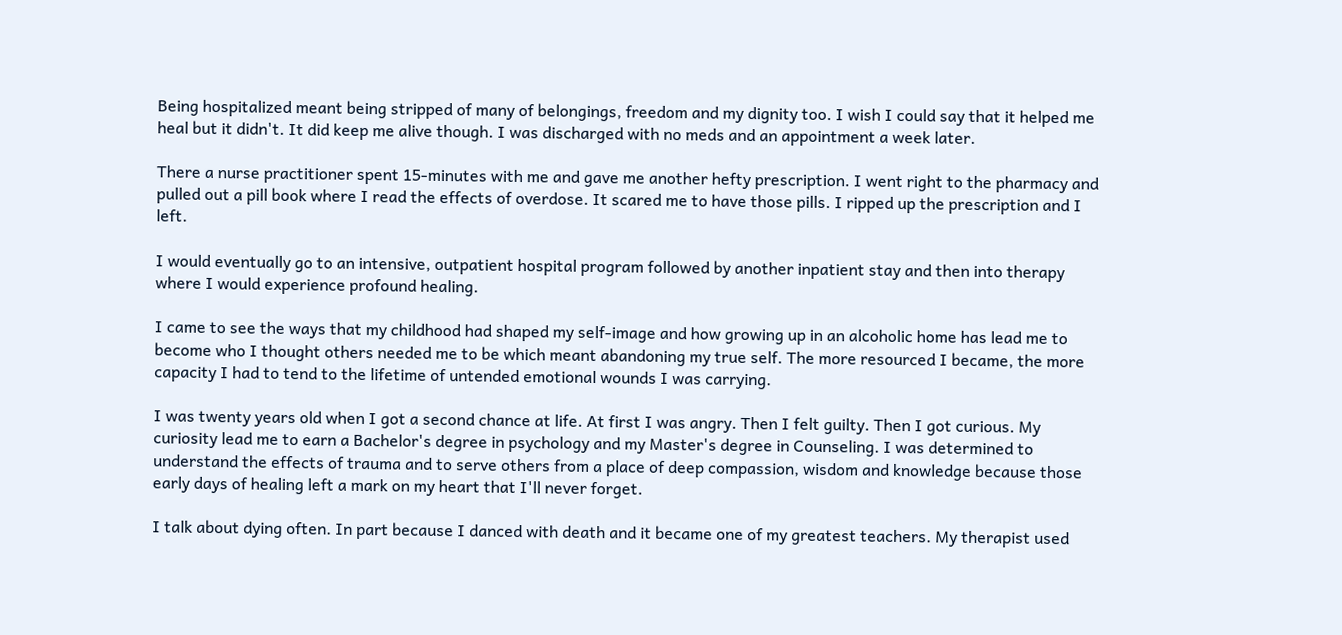Being hospitalized meant being stripped of many of belongings, freedom and my dignity too. I wish I could say that it helped me heal but it didn't. It did keep me alive though. I was discharged with no meds and an appointment a week later.

There a nurse practitioner spent 15-minutes with me and gave me another hefty prescription. I went right to the pharmacy and pulled out a pill book where I read the effects of overdose. It scared me to have those pills. I ripped up the prescription and I left.

I would eventually go to an intensive, outpatient hospital program followed by another inpatient stay and then into therapy where I would experience profound healing.

I came to see the ways that my childhood had shaped my self-image and how growing up in an alcoholic home has lead me to become who I thought others needed me to be which meant abandoning my true self. The more resourced I became, the more capacity I had to tend to the lifetime of untended emotional wounds I was carrying.

I was twenty years old when I got a second chance at life. At first I was angry. Then I felt guilty. Then I got curious. My curiosity lead me to earn a Bachelor's degree in psychology and my Master's degree in Counseling. I was determined to understand the effects of trauma and to serve others from a place of deep compassion, wisdom and knowledge because those early days of healing left a mark on my heart that I'll never forget.

I talk about dying often. In part because I danced with death and it became one of my greatest teachers. My therapist used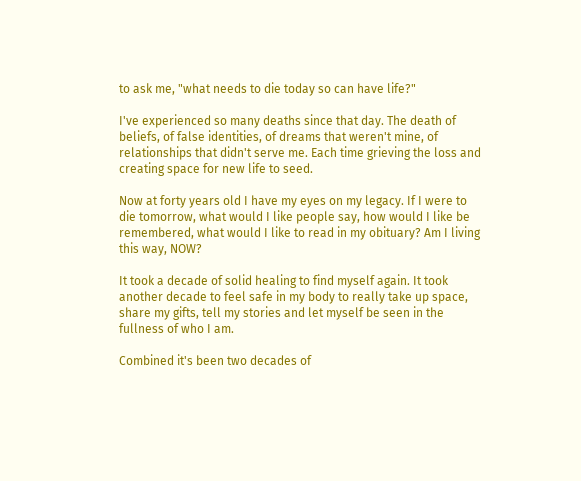to ask me, "what needs to die today so can have life?"

I've experienced so many deaths since that day. The death of beliefs, of false identities, of dreams that weren't mine, of relationships that didn't serve me. Each time grieving the loss and creating space for new life to seed.

Now at forty years old I have my eyes on my legacy. If I were to die tomorrow, what would I like people say, how would I like be remembered, what would I like to read in my obituary? Am I living this way, NOW?

It took a decade of solid healing to find myself again. It took another decade to feel safe in my body to really take up space, share my gifts, tell my stories and let myself be seen in the fullness of who I am.

Combined it's been two decades of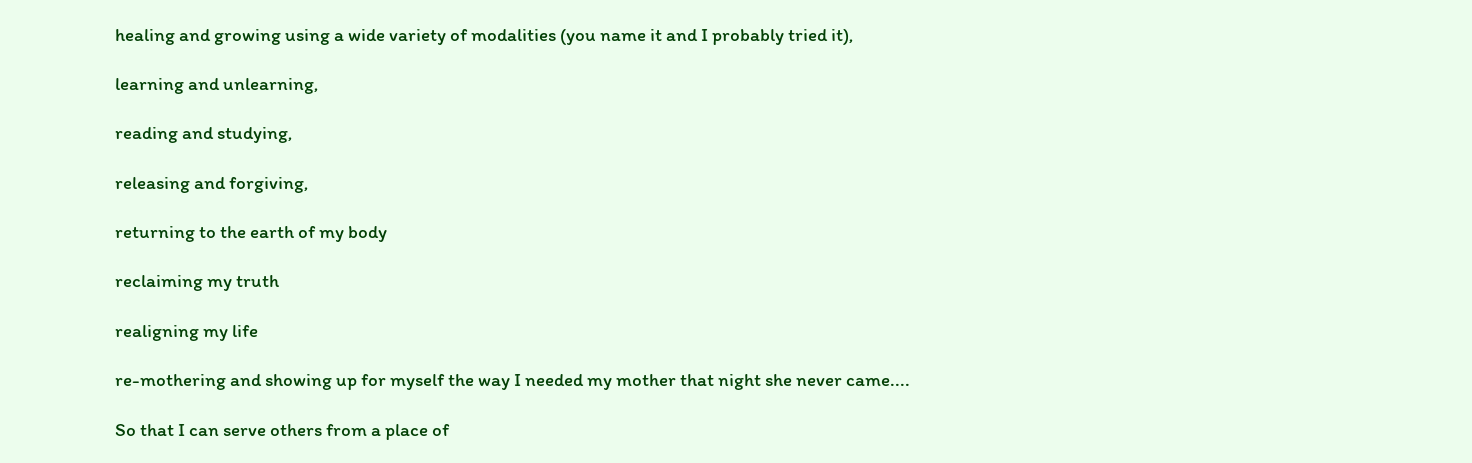healing and growing using a wide variety of modalities (you name it and I probably tried it),

learning and unlearning,

reading and studying,

releasing and forgiving,

returning to the earth of my body

reclaiming my truth

realigning my life

re-mothering and showing up for myself the way I needed my mother that night she never came....

So that I can serve others from a place of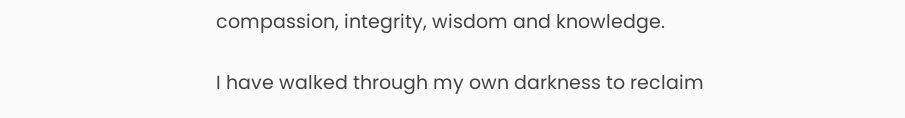compassion, integrity, wisdom and knowledge.

I have walked through my own darkness to reclaim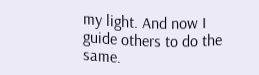my light. And now I guide others to do the same.